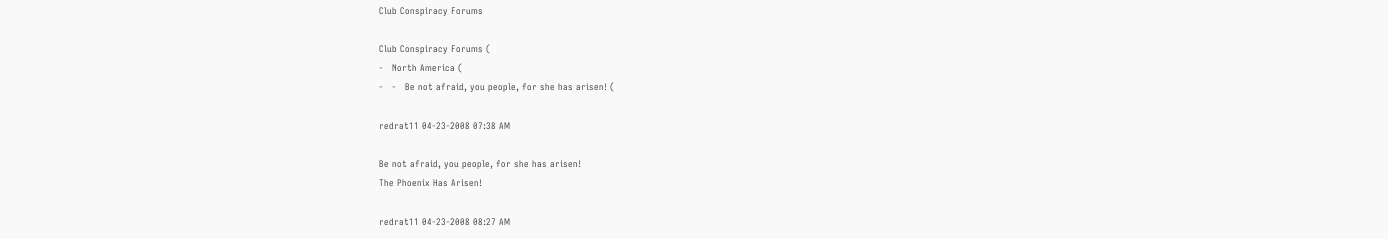Club Conspiracy Forums

Club Conspiracy Forums (
-   North America (
-   -   Be not afraid, you people, for she has arisen! (

redrat11 04-23-2008 07:38 AM

Be not afraid, you people, for she has arisen!
The Phoenix Has Arisen!

redrat11 04-23-2008 08:27 AM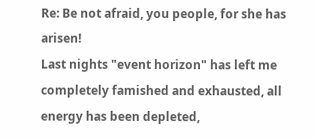Re: Be not afraid, you people, for she has arisen!
Last nights "event horizon" has left me completely famished and exhausted, all energy has been depleted,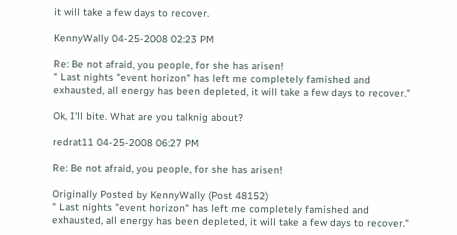it will take a few days to recover.

KennyWally 04-25-2008 02:23 PM

Re: Be not afraid, you people, for she has arisen!
" Last nights "event horizon" has left me completely famished and exhausted, all energy has been depleted, it will take a few days to recover."

Ok, I'll bite. What are you talknig about?

redrat11 04-25-2008 06:27 PM

Re: Be not afraid, you people, for she has arisen!

Originally Posted by KennyWally (Post 48152)
" Last nights "event horizon" has left me completely famished and exhausted, all energy has been depleted, it will take a few days to recover."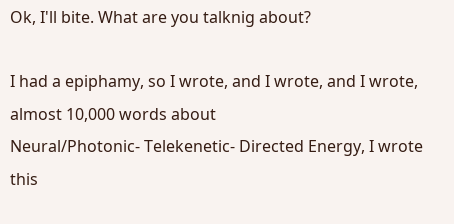Ok, I'll bite. What are you talknig about?

I had a epiphamy, so I wrote, and I wrote, and I wrote, almost 10,000 words about
Neural/Photonic- Telekenetic- Directed Energy, I wrote this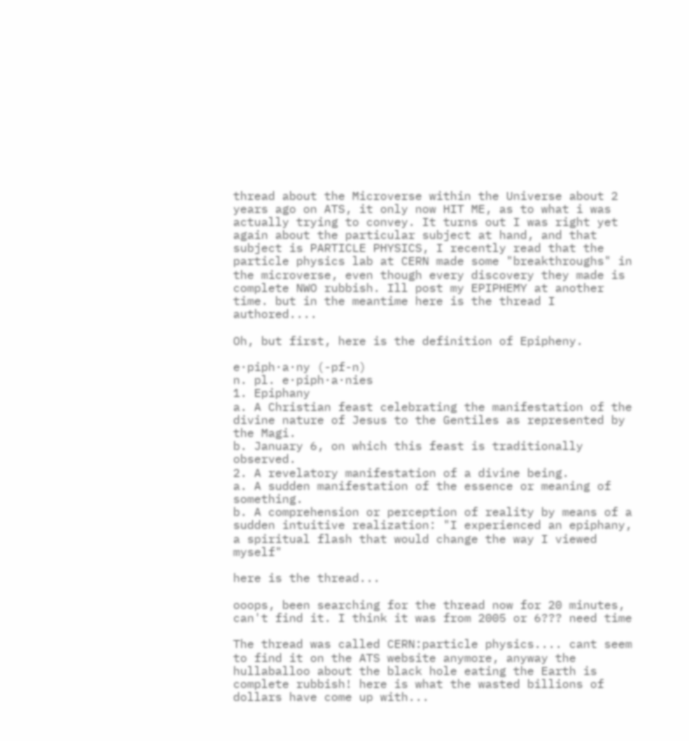thread about the Microverse within the Universe about 2 years ago on ATS, it only now HIT ME, as to what i was actually trying to convey. It turns out I was right yet again about the particular subject at hand, and that subject is PARTICLE PHYSICS, I recently read that the particle physics lab at CERN made some "breakthroughs" in the microverse, even though every discovery they made is complete NWO rubbish. Ill post my EPIPHEMY at another time. but in the meantime here is the thread I authored....

Oh, but first, here is the definition of Epipheny.

e·piph·a·ny (-pf-n)
n. pl. e·piph·a·nies
1. Epiphany
a. A Christian feast celebrating the manifestation of the divine nature of Jesus to the Gentiles as represented by the Magi.
b. January 6, on which this feast is traditionally observed.
2. A revelatory manifestation of a divine being.
a. A sudden manifestation of the essence or meaning of something.
b. A comprehension or perception of reality by means of a sudden intuitive realization: "I experienced an epiphany, a spiritual flash that would change the way I viewed myself"

here is the thread...

ooops, been searching for the thread now for 20 minutes, can't find it. I think it was from 2005 or 6??? need time

The thread was called CERN:particle physics.... cant seem to find it on the ATS website anymore, anyway the hullaballoo about the black hole eating the Earth is complete rubbish! here is what the wasted billions of dollars have come up with...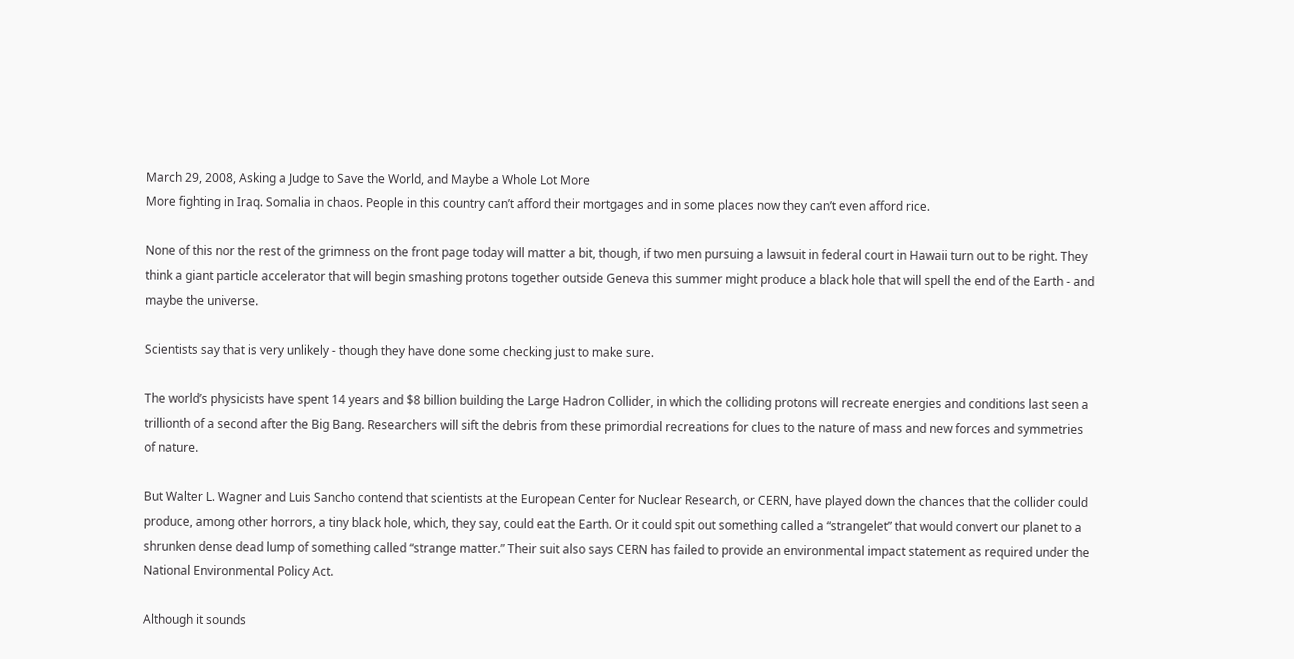March 29, 2008, Asking a Judge to Save the World, and Maybe a Whole Lot More
More fighting in Iraq. Somalia in chaos. People in this country can’t afford their mortgages and in some places now they can’t even afford rice.

None of this nor the rest of the grimness on the front page today will matter a bit, though, if two men pursuing a lawsuit in federal court in Hawaii turn out to be right. They think a giant particle accelerator that will begin smashing protons together outside Geneva this summer might produce a black hole that will spell the end of the Earth - and maybe the universe.

Scientists say that is very unlikely - though they have done some checking just to make sure.

The world’s physicists have spent 14 years and $8 billion building the Large Hadron Collider, in which the colliding protons will recreate energies and conditions last seen a trillionth of a second after the Big Bang. Researchers will sift the debris from these primordial recreations for clues to the nature of mass and new forces and symmetries of nature.

But Walter L. Wagner and Luis Sancho contend that scientists at the European Center for Nuclear Research, or CERN, have played down the chances that the collider could produce, among other horrors, a tiny black hole, which, they say, could eat the Earth. Or it could spit out something called a “strangelet” that would convert our planet to a shrunken dense dead lump of something called “strange matter.” Their suit also says CERN has failed to provide an environmental impact statement as required under the National Environmental Policy Act.

Although it sounds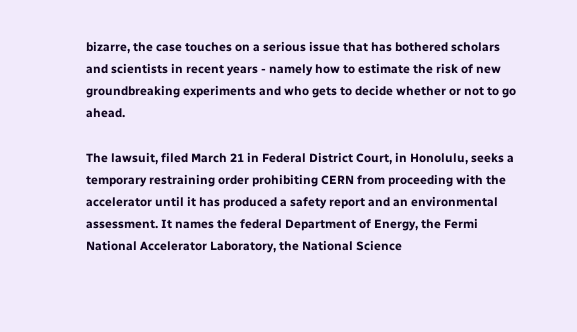bizarre, the case touches on a serious issue that has bothered scholars and scientists in recent years - namely how to estimate the risk of new groundbreaking experiments and who gets to decide whether or not to go ahead.

The lawsuit, filed March 21 in Federal District Court, in Honolulu, seeks a temporary restraining order prohibiting CERN from proceeding with the accelerator until it has produced a safety report and an environmental assessment. It names the federal Department of Energy, the Fermi National Accelerator Laboratory, the National Science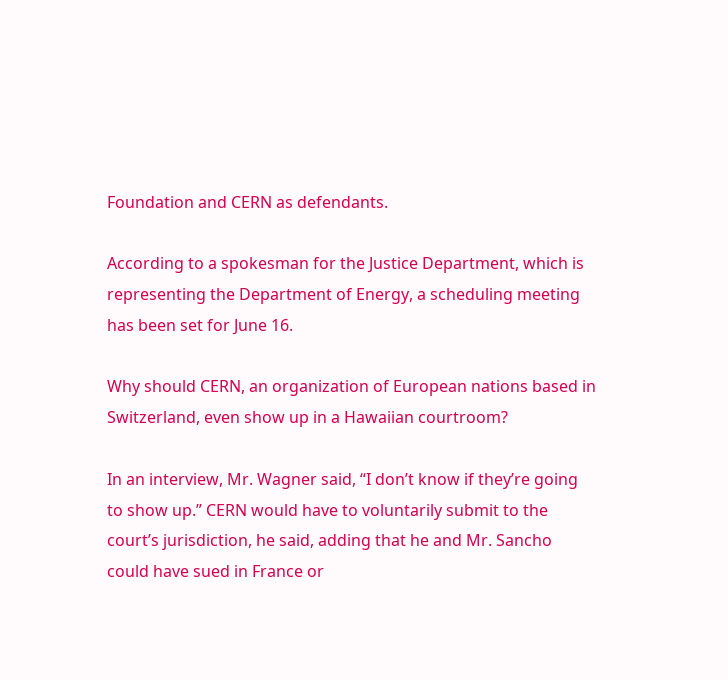Foundation and CERN as defendants.

According to a spokesman for the Justice Department, which is representing the Department of Energy, a scheduling meeting has been set for June 16.

Why should CERN, an organization of European nations based in Switzerland, even show up in a Hawaiian courtroom?

In an interview, Mr. Wagner said, “I don’t know if they’re going to show up.” CERN would have to voluntarily submit to the court’s jurisdiction, he said, adding that he and Mr. Sancho could have sued in France or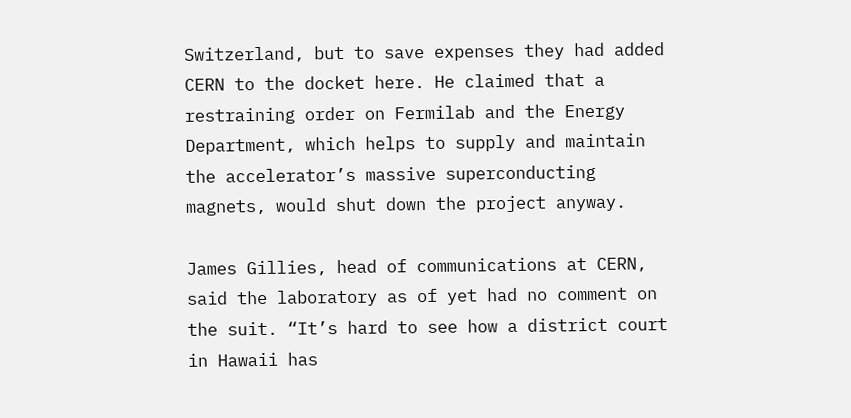Switzerland, but to save expenses they had added CERN to the docket here. He claimed that a restraining order on Fermilab and the Energy Department, which helps to supply and maintain the accelerator’s massive superconducting magnets, would shut down the project anyway.

James Gillies, head of communications at CERN, said the laboratory as of yet had no comment on the suit. “It’s hard to see how a district court in Hawaii has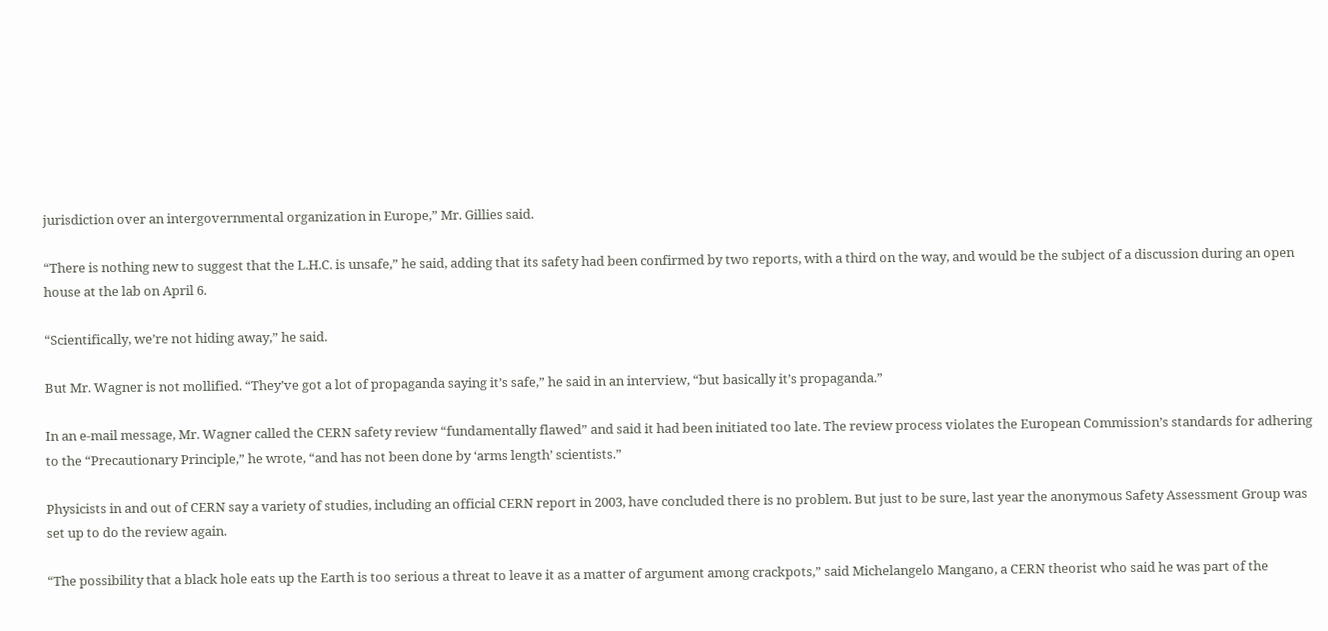jurisdiction over an intergovernmental organization in Europe,” Mr. Gillies said.

“There is nothing new to suggest that the L.H.C. is unsafe,” he said, adding that its safety had been confirmed by two reports, with a third on the way, and would be the subject of a discussion during an open house at the lab on April 6.

“Scientifically, we’re not hiding away,” he said.

But Mr. Wagner is not mollified. “They’ve got a lot of propaganda saying it’s safe,” he said in an interview, “but basically it’s propaganda.”

In an e-mail message, Mr. Wagner called the CERN safety review “fundamentally flawed” and said it had been initiated too late. The review process violates the European Commission’s standards for adhering to the “Precautionary Principle,” he wrote, “and has not been done by ‘arms length’ scientists.”

Physicists in and out of CERN say a variety of studies, including an official CERN report in 2003, have concluded there is no problem. But just to be sure, last year the anonymous Safety Assessment Group was set up to do the review again.

“The possibility that a black hole eats up the Earth is too serious a threat to leave it as a matter of argument among crackpots,” said Michelangelo Mangano, a CERN theorist who said he was part of the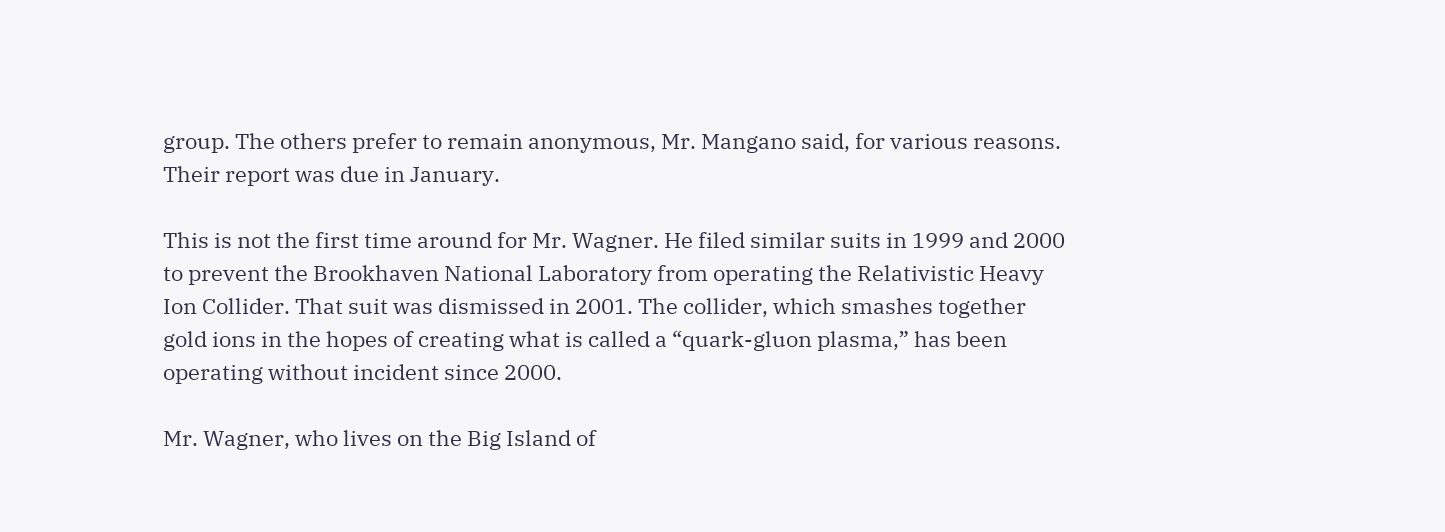group. The others prefer to remain anonymous, Mr. Mangano said, for various reasons. Their report was due in January.

This is not the first time around for Mr. Wagner. He filed similar suits in 1999 and 2000 to prevent the Brookhaven National Laboratory from operating the Relativistic Heavy Ion Collider. That suit was dismissed in 2001. The collider, which smashes together gold ions in the hopes of creating what is called a “quark-gluon plasma,” has been operating without incident since 2000.

Mr. Wagner, who lives on the Big Island of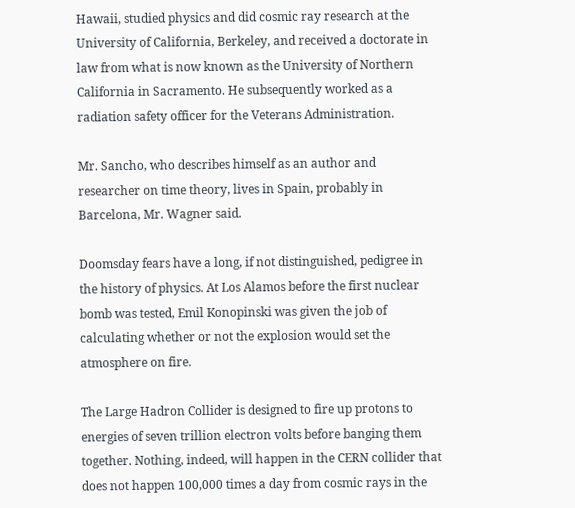Hawaii, studied physics and did cosmic ray research at the University of California, Berkeley, and received a doctorate in law from what is now known as the University of Northern California in Sacramento. He subsequently worked as a radiation safety officer for the Veterans Administration.

Mr. Sancho, who describes himself as an author and researcher on time theory, lives in Spain, probably in Barcelona, Mr. Wagner said.

Doomsday fears have a long, if not distinguished, pedigree in the history of physics. At Los Alamos before the first nuclear bomb was tested, Emil Konopinski was given the job of calculating whether or not the explosion would set the atmosphere on fire.

The Large Hadron Collider is designed to fire up protons to energies of seven trillion electron volts before banging them together. Nothing, indeed, will happen in the CERN collider that does not happen 100,000 times a day from cosmic rays in the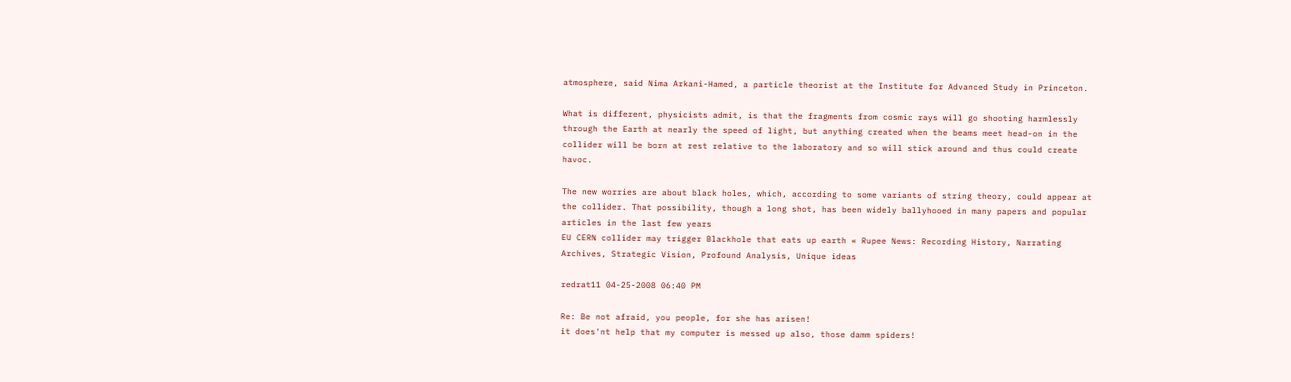atmosphere, said Nima Arkani-Hamed, a particle theorist at the Institute for Advanced Study in Princeton.

What is different, physicists admit, is that the fragments from cosmic rays will go shooting harmlessly through the Earth at nearly the speed of light, but anything created when the beams meet head-on in the collider will be born at rest relative to the laboratory and so will stick around and thus could create havoc.

The new worries are about black holes, which, according to some variants of string theory, could appear at the collider. That possibility, though a long shot, has been widely ballyhooed in many papers and popular articles in the last few years
EU CERN collider may trigger Blackhole that eats up earth « Rupee News: Recording History, Narrating Archives, Strategic Vision, Profound Analysis, Unique ideas

redrat11 04-25-2008 06:40 PM

Re: Be not afraid, you people, for she has arisen!
it does'nt help that my computer is messed up also, those damm spiders!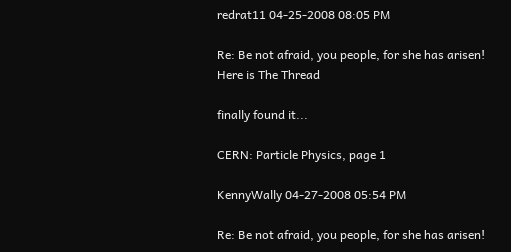redrat11 04-25-2008 08:05 PM

Re: Be not afraid, you people, for she has arisen!
Here is The Thread

finally found it...

CERN: Particle Physics, page 1

KennyWally 04-27-2008 05:54 PM

Re: Be not afraid, you people, for she has arisen!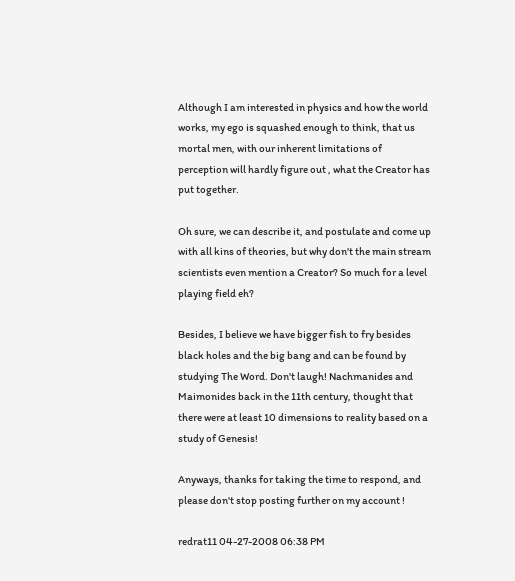Although I am interested in physics and how the world works, my ego is squashed enough to think, that us mortal men, with our inherent limitations of perception will hardly figure out , what the Creator has put together.

Oh sure, we can describe it, and postulate and come up with all kins of theories, but why don't the main stream scientists even mention a Creator? So much for a level playing field eh?

Besides, I believe we have bigger fish to fry besides black holes and the big bang and can be found by studying The Word. Don't laugh! Nachmanides and Maimonides back in the 11th century, thought that there were at least 10 dimensions to reality based on a study of Genesis!

Anyways, thanks for taking the time to respond, and please don't stop posting further on my account !

redrat11 04-27-2008 06:38 PM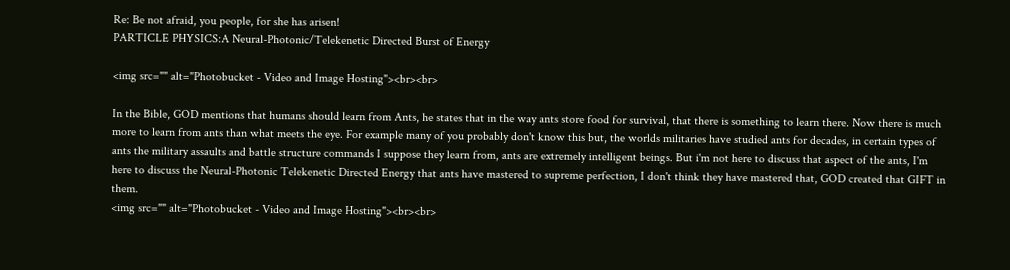Re: Be not afraid, you people, for she has arisen!
PARTICLE PHYSICS:A Neural-Photonic/Telekenetic Directed Burst of Energy

<img src="" alt="Photobucket - Video and Image Hosting"><br><br>

In the Bible, GOD mentions that humans should learn from Ants, he states that in the way ants store food for survival, that there is something to learn there. Now there is much more to learn from ants than what meets the eye. For example many of you probably don't know this but, the worlds militaries have studied ants for decades, in certain types of ants the military assaults and battle structure commands I suppose they learn from, ants are extremely intelligent beings. But i'm not here to discuss that aspect of the ants, I'm here to discuss the Neural-Photonic Telekenetic Directed Energy that ants have mastered to supreme perfection, I don't think they have mastered that, GOD created that GIFT in them.
<img src="" alt="Photobucket - Video and Image Hosting"><br><br>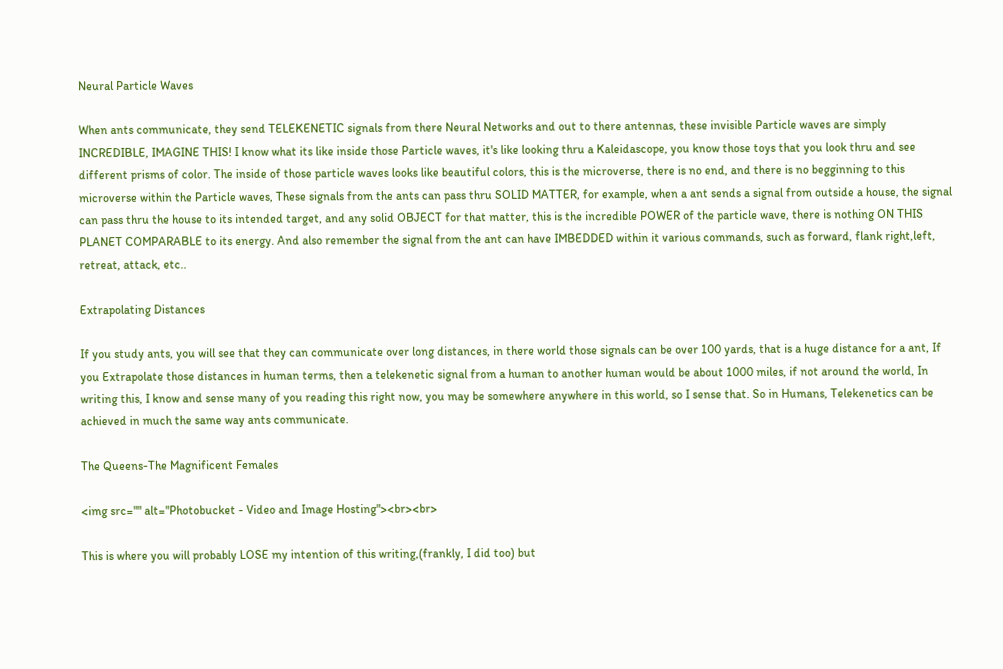Neural Particle Waves

When ants communicate, they send TELEKENETIC signals from there Neural Networks and out to there antennas, these invisible Particle waves are simply INCREDIBLE, IMAGINE THIS! I know what its like inside those Particle waves, it's like looking thru a Kaleidascope, you know those toys that you look thru and see different prisms of color. The inside of those particle waves looks like beautiful colors, this is the microverse, there is no end, and there is no begginning to this microverse within the Particle waves, These signals from the ants can pass thru SOLID MATTER, for example, when a ant sends a signal from outside a house, the signal can pass thru the house to its intended target, and any solid OBJECT for that matter, this is the incredible POWER of the particle wave, there is nothing ON THIS PLANET COMPARABLE to its energy. And also remember the signal from the ant can have IMBEDDED within it various commands, such as forward, flank right,left, retreat, attack, etc..

Extrapolating Distances

If you study ants, you will see that they can communicate over long distances, in there world those signals can be over 100 yards, that is a huge distance for a ant, If you Extrapolate those distances in human terms, then a telekenetic signal from a human to another human would be about 1000 miles, if not around the world, In writing this, I know and sense many of you reading this right now, you may be somewhere anywhere in this world, so I sense that. So in Humans, Telekenetics can be achieved in much the same way ants communicate.

The Queens-The Magnificent Females

<img src="" alt="Photobucket - Video and Image Hosting"><br><br>

This is where you will probably LOSE my intention of this writing,(frankly, I did too) but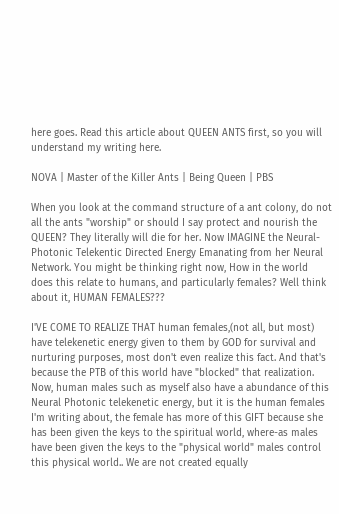here goes. Read this article about QUEEN ANTS first, so you will understand my writing here.

NOVA | Master of the Killer Ants | Being Queen | PBS

When you look at the command structure of a ant colony, do not all the ants "worship" or should I say protect and nourish the QUEEN? They literally will die for her. Now IMAGINE the Neural-Photonic Telekentic Directed Energy Emanating from her Neural Network. You might be thinking right now, How in the world does this relate to humans, and particularly females? Well think about it, HUMAN FEMALES???

I'VE COME TO REALIZE THAT human females,(not all, but most) have telekenetic energy given to them by GOD for survival and nurturing purposes, most don't even realize this fact. And that's because the PTB of this world have "blocked" that realization. Now, human males such as myself also have a abundance of this Neural Photonic telekenetic energy, but it is the human females I'm writing about, the female has more of this GIFT because she has been given the keys to the spiritual world, where-as males have been given the keys to the "physical world" males control this physical world.. We are not created equally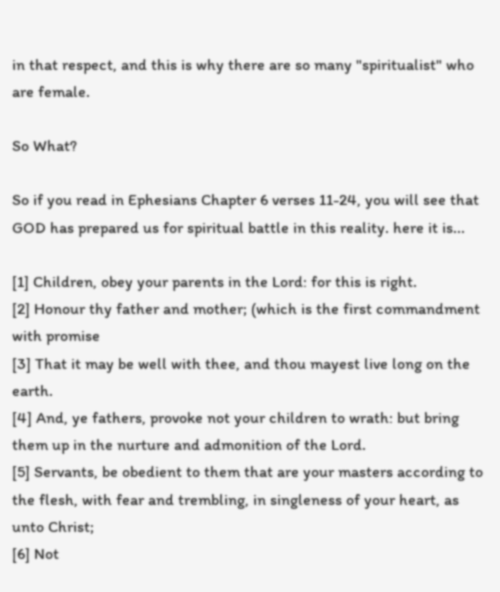in that respect, and this is why there are so many "spiritualist" who are female.

So What?

So if you read in Ephesians Chapter 6 verses 11-24, you will see that GOD has prepared us for spiritual battle in this reality. here it is...

[1] Children, obey your parents in the Lord: for this is right.
[2] Honour thy father and mother; (which is the first commandment with promise
[3] That it may be well with thee, and thou mayest live long on the earth.
[4] And, ye fathers, provoke not your children to wrath: but bring them up in the nurture and admonition of the Lord.
[5] Servants, be obedient to them that are your masters according to the flesh, with fear and trembling, in singleness of your heart, as unto Christ;
[6] Not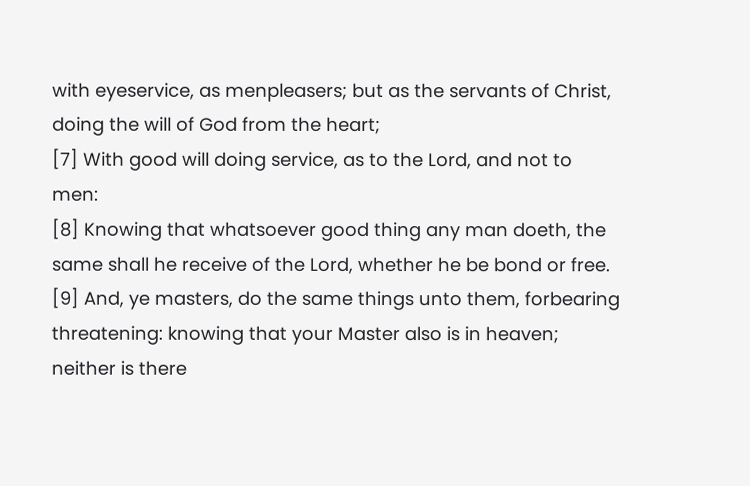with eyeservice, as menpleasers; but as the servants of Christ, doing the will of God from the heart;
[7] With good will doing service, as to the Lord, and not to men:
[8] Knowing that whatsoever good thing any man doeth, the same shall he receive of the Lord, whether he be bond or free.
[9] And, ye masters, do the same things unto them, forbearing threatening: knowing that your Master also is in heaven; neither is there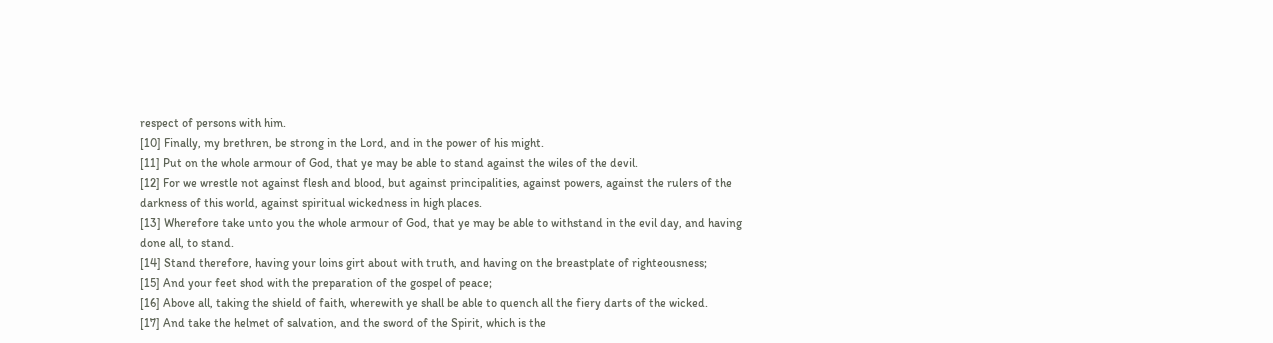respect of persons with him.
[10] Finally, my brethren, be strong in the Lord, and in the power of his might.
[11] Put on the whole armour of God, that ye may be able to stand against the wiles of the devil.
[12] For we wrestle not against flesh and blood, but against principalities, against powers, against the rulers of the darkness of this world, against spiritual wickedness in high places.
[13] Wherefore take unto you the whole armour of God, that ye may be able to withstand in the evil day, and having done all, to stand.
[14] Stand therefore, having your loins girt about with truth, and having on the breastplate of righteousness;
[15] And your feet shod with the preparation of the gospel of peace;
[16] Above all, taking the shield of faith, wherewith ye shall be able to quench all the fiery darts of the wicked.
[17] And take the helmet of salvation, and the sword of the Spirit, which is the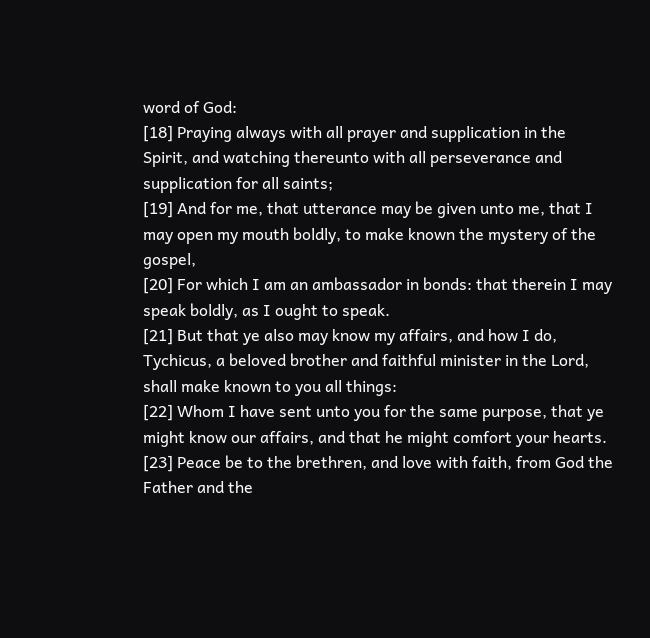word of God:
[18] Praying always with all prayer and supplication in the Spirit, and watching thereunto with all perseverance and supplication for all saints;
[19] And for me, that utterance may be given unto me, that I may open my mouth boldly, to make known the mystery of the gospel,
[20] For which I am an ambassador in bonds: that therein I may speak boldly, as I ought to speak.
[21] But that ye also may know my affairs, and how I do, Tychicus, a beloved brother and faithful minister in the Lord, shall make known to you all things:
[22] Whom I have sent unto you for the same purpose, that ye might know our affairs, and that he might comfort your hearts.
[23] Peace be to the brethren, and love with faith, from God the Father and the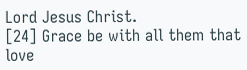Lord Jesus Christ.
[24] Grace be with all them that love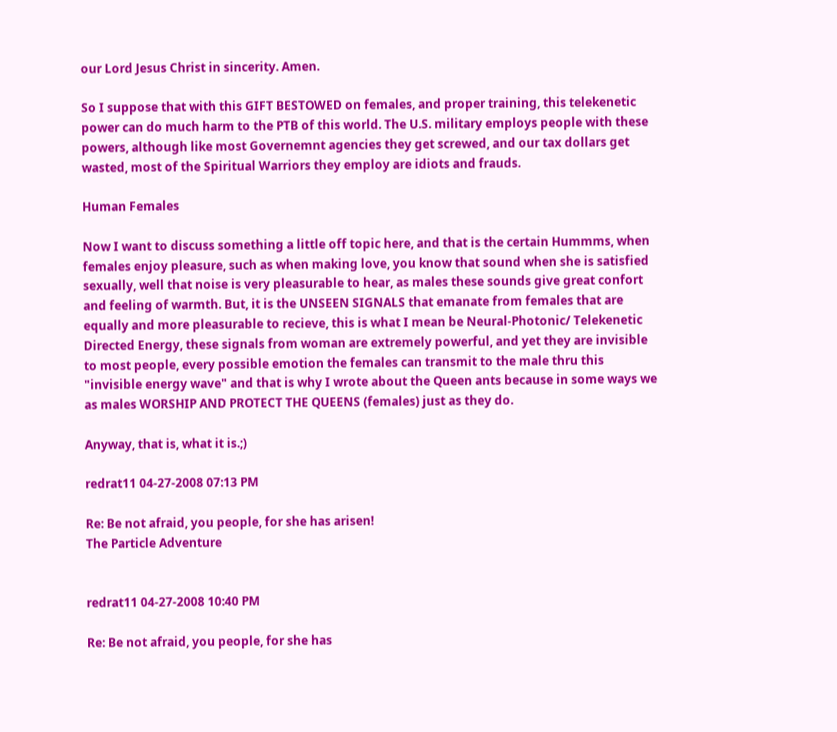our Lord Jesus Christ in sincerity. Amen.

So I suppose that with this GIFT BESTOWED on females, and proper training, this telekenetic power can do much harm to the PTB of this world. The U.S. military employs people with these powers, although like most Governemnt agencies they get screwed, and our tax dollars get wasted, most of the Spiritual Warriors they employ are idiots and frauds.

Human Females

Now I want to discuss something a little off topic here, and that is the certain Hummms, when females enjoy pleasure, such as when making love, you know that sound when she is satisfied sexually, well that noise is very pleasurable to hear, as males these sounds give great confort and feeling of warmth. But, it is the UNSEEN SIGNALS that emanate from females that are equally and more pleasurable to recieve, this is what I mean be Neural-Photonic/ Telekenetic Directed Energy, these signals from woman are extremely powerful, and yet they are invisible to most people, every possible emotion the females can transmit to the male thru this "invisible energy wave" and that is why I wrote about the Queen ants because in some ways we as males WORSHIP AND PROTECT THE QUEENS (females) just as they do.

Anyway, that is, what it is.;)

redrat11 04-27-2008 07:13 PM

Re: Be not afraid, you people, for she has arisen!
The Particle Adventure


redrat11 04-27-2008 10:40 PM

Re: Be not afraid, you people, for she has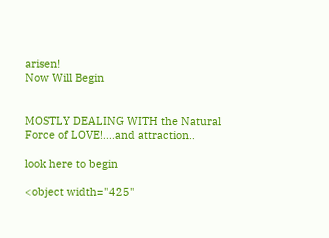arisen!
Now Will Begin


MOSTLY DEALING WITH the Natural Force of LOVE!....and attraction..

look here to begin

<object width="425"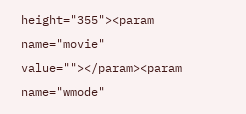height="355"><param name="movie" value=""></param><param name="wmode"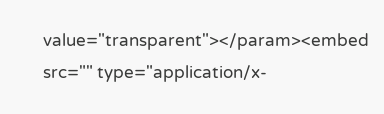value="transparent"></param><embed src="" type="application/x-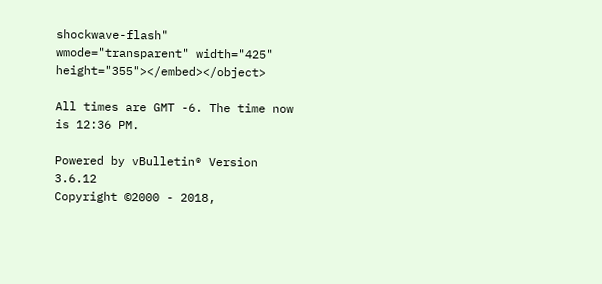shockwave-flash" wmode="transparent" width="425" height="355"></embed></object>

All times are GMT -6. The time now is 12:36 PM.

Powered by vBulletin® Version 3.6.12
Copyright ©2000 - 2018,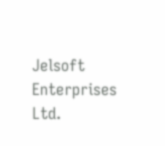Jelsoft Enterprises Ltd.